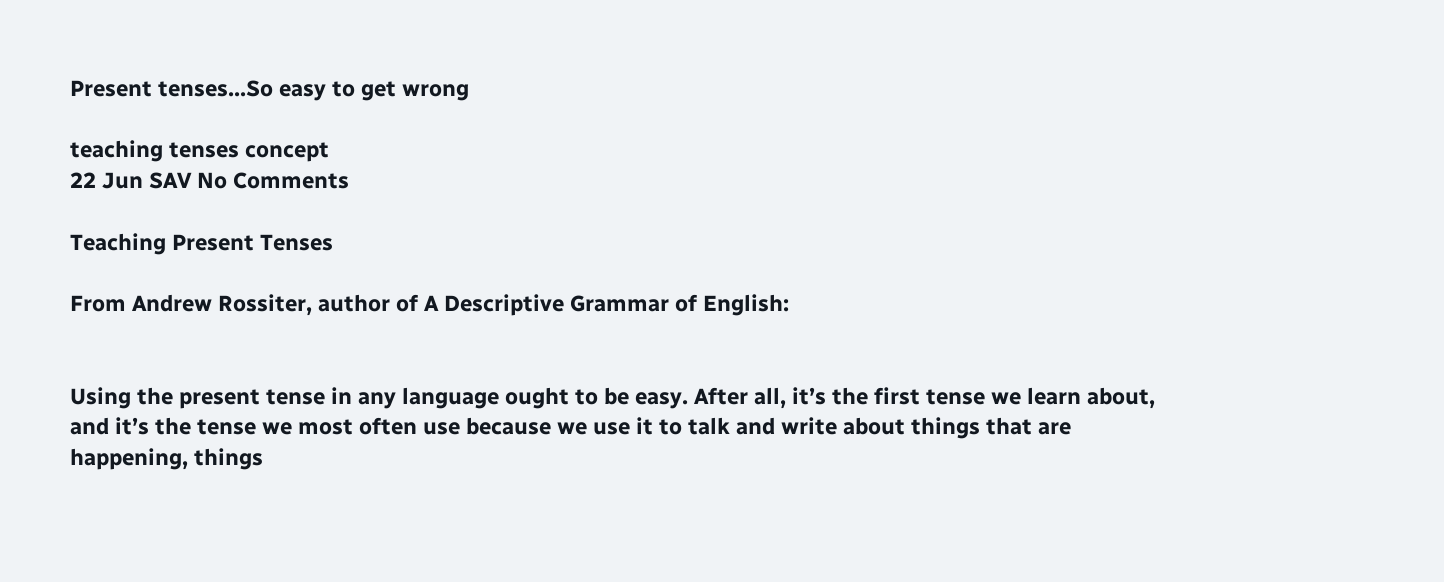Present tenses...So easy to get wrong

teaching tenses concept
22 Jun SAV No Comments

Teaching Present Tenses

From Andrew Rossiter, author of A Descriptive Grammar of English:


Using the present tense in any language ought to be easy. After all, it’s the first tense we learn about, and it’s the tense we most often use because we use it to talk and write about things that are happening, things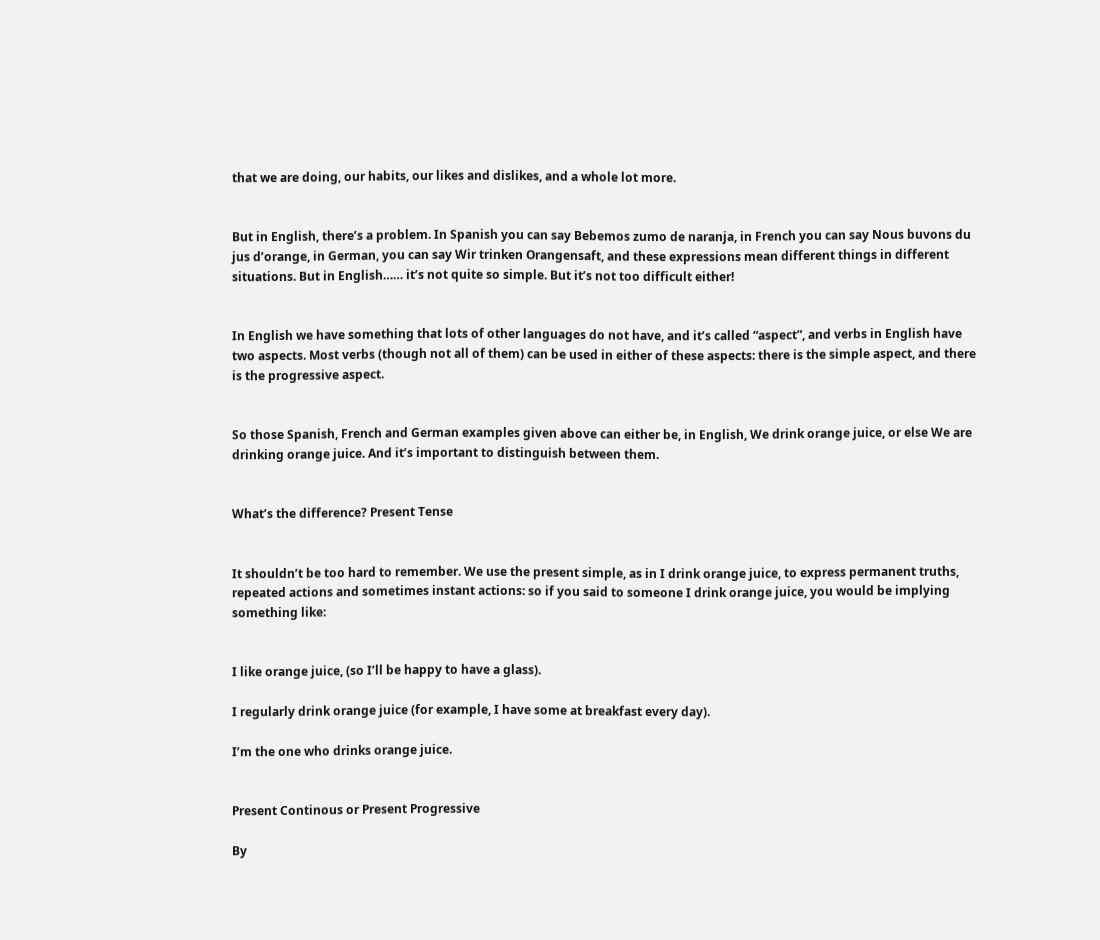that we are doing, our habits, our likes and dislikes, and a whole lot more.


But in English, there’s a problem. In Spanish you can say Bebemos zumo de naranja, in French you can say Nous buvons du jus d’orange, in German, you can say Wir trinken Orangensaft, and these expressions mean different things in different situations. But in English…… it’s not quite so simple. But it’s not too difficult either!


In English we have something that lots of other languages do not have, and it’s called “aspect”, and verbs in English have two aspects. Most verbs (though not all of them) can be used in either of these aspects: there is the simple aspect, and there is the progressive aspect.


So those Spanish, French and German examples given above can either be, in English, We drink orange juice, or else We are drinking orange juice. And it’s important to distinguish between them.


What’s the difference? Present Tense


It shouldn’t be too hard to remember. We use the present simple, as in I drink orange juice, to express permanent truths, repeated actions and sometimes instant actions: so if you said to someone I drink orange juice, you would be implying something like:


I like orange juice, (so I’ll be happy to have a glass).

I regularly drink orange juice (for example, I have some at breakfast every day).

I’m the one who drinks orange juice.


Present Continous or Present Progressive

By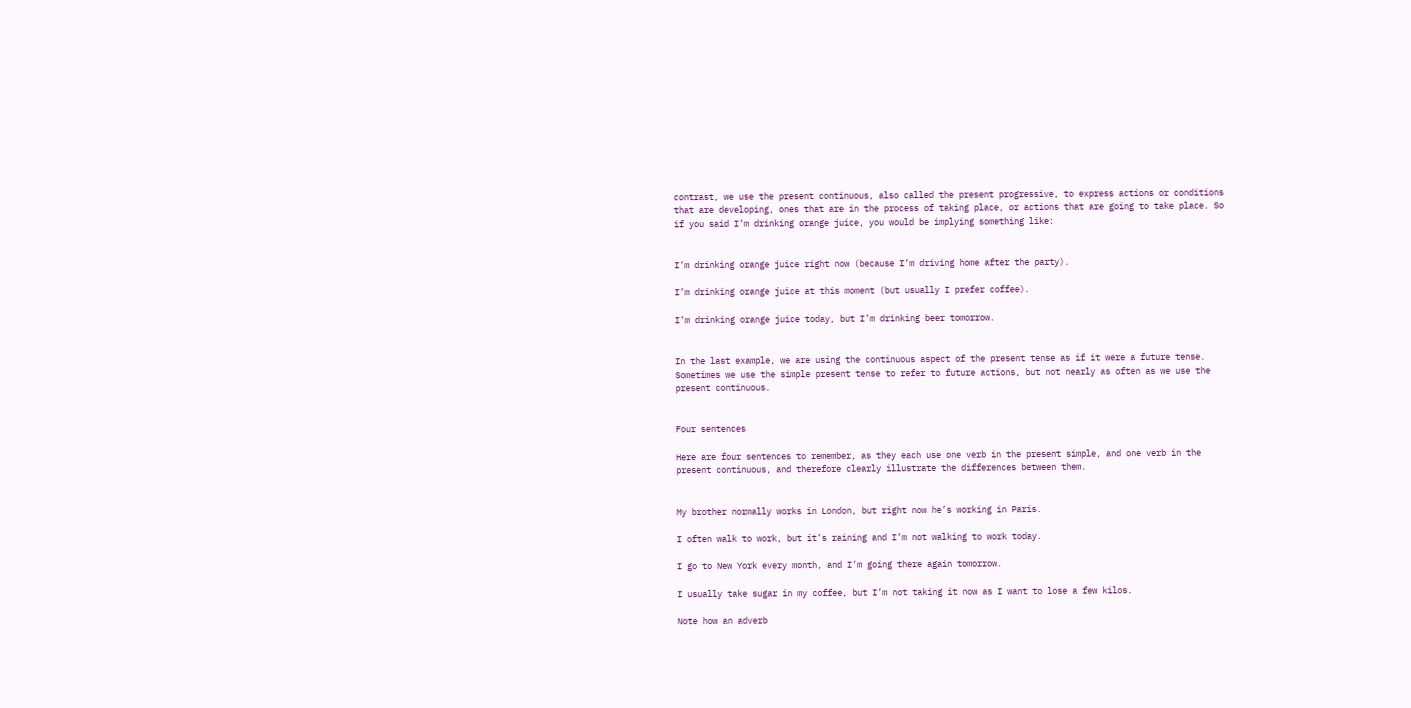contrast, we use the present continuous, also called the present progressive, to express actions or conditions that are developing, ones that are in the process of taking place, or actions that are going to take place. So if you said I’m drinking orange juice, you would be implying something like:


I’m drinking orange juice right now (because I’m driving home after the party).

I’m drinking orange juice at this moment (but usually I prefer coffee).

I’m drinking orange juice today, but I’m drinking beer tomorrow.


In the last example, we are using the continuous aspect of the present tense as if it were a future tense. Sometimes we use the simple present tense to refer to future actions, but not nearly as often as we use the present continuous.


Four sentences

Here are four sentences to remember, as they each use one verb in the present simple, and one verb in the present continuous, and therefore clearly illustrate the differences between them.


My brother normally works in London, but right now he’s working in Paris.

I often walk to work, but it’s raining and I’m not walking to work today.

I go to New York every month, and I’m going there again tomorrow.

I usually take sugar in my coffee, but I’m not taking it now as I want to lose a few kilos.

Note how an adverb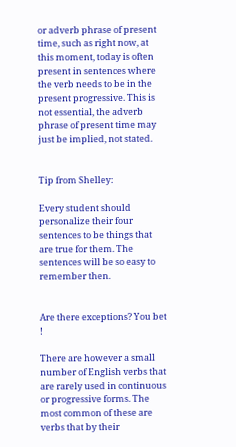or adverb phrase of present time, such as right now, at this moment, today is often present in sentences where the verb needs to be in the present progressive. This is not essential, the adverb phrase of present time may just be implied, not stated.


Tip from Shelley:

Every student should personalize their four sentences to be things that are true for them. The sentences will be so easy to remember then.


Are there exceptions? You bet !

There are however a small number of English verbs that are rarely used in continuous or progressive forms. The most common of these are verbs that by their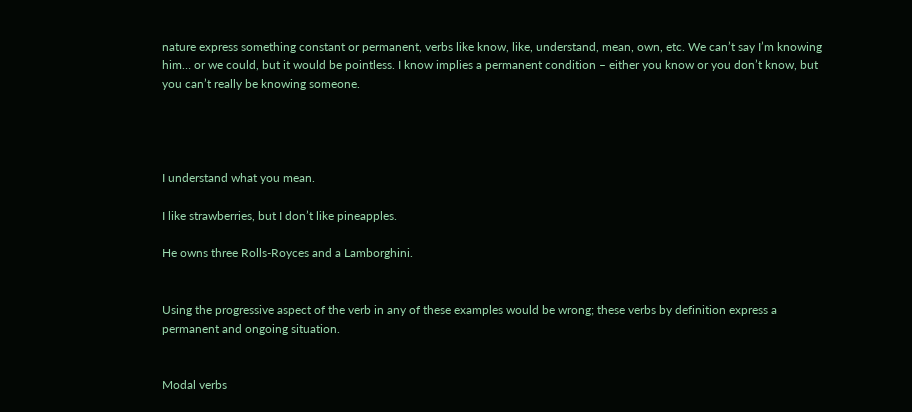nature express something constant or permanent, verbs like know, like, understand, mean, own, etc. We can’t say I’m knowing him… or we could, but it would be pointless. I know implies a permanent condition – either you know or you don’t know, but you can’t really be knowing someone.




I understand what you mean.

I like strawberries, but I don’t like pineapples.

He owns three Rolls-Royces and a Lamborghini.


Using the progressive aspect of the verb in any of these examples would be wrong; these verbs by definition express a permanent and ongoing situation.


Modal verbs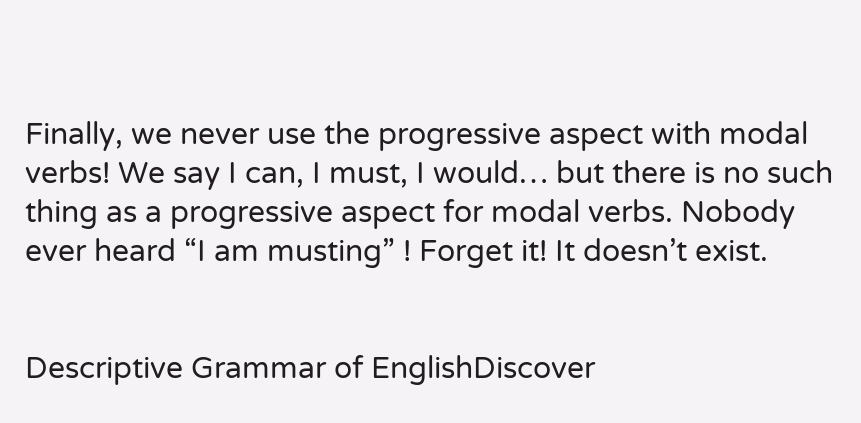Finally, we never use the progressive aspect with modal verbs! We say I can, I must, I would… but there is no such thing as a progressive aspect for modal verbs. Nobody ever heard “I am musting” ! Forget it! It doesn’t exist.


Descriptive Grammar of EnglishDiscover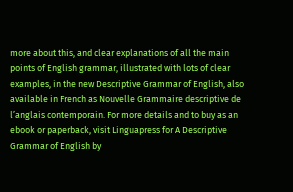more about this, and clear explanations of all the main points of English grammar, illustrated with lots of clear examples, in the new Descriptive Grammar of English, also available in French as Nouvelle Grammaire descriptive de l’anglais contemporain. For more details and to buy as an ebook or paperback, visit Linguapress for A Descriptive Grammar of English by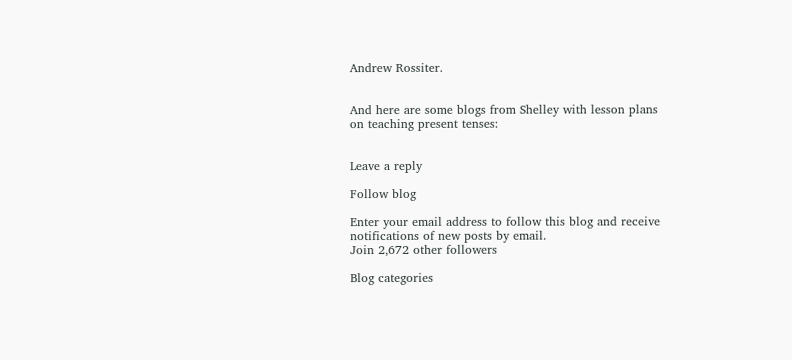Andrew Rossiter.


And here are some blogs from Shelley with lesson plans on teaching present tenses:


Leave a reply

Follow blog

Enter your email address to follow this blog and receive notifications of new posts by email.
Join 2,672 other followers

Blog categories